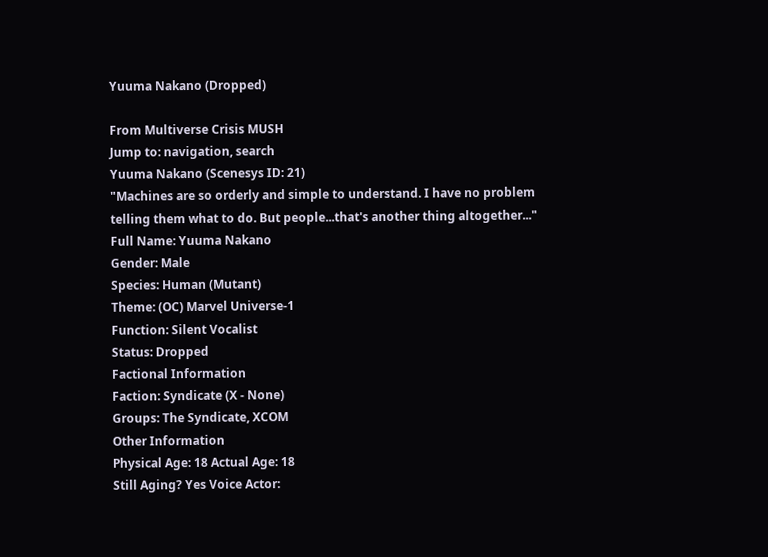Yuuma Nakano (Dropped)

From Multiverse Crisis MUSH
Jump to: navigation, search
Yuuma Nakano (Scenesys ID: 21)
"Machines are so orderly and simple to understand. I have no problem telling them what to do. But people...that's another thing altogether..."
Full Name: Yuuma Nakano
Gender: Male
Species: Human (Mutant)
Theme: (OC) Marvel Universe-1
Function: Silent Vocalist
Status: Dropped
Factional Information
Faction: Syndicate (X - None)
Groups: The Syndicate, XCOM
Other Information
Physical Age: 18 Actual Age: 18
Still Aging? Yes Voice Actor: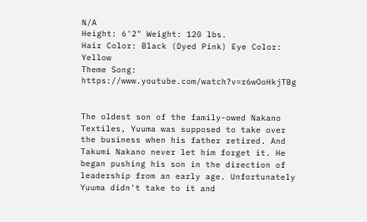N/A
Height: 6'2" Weight: 120 lbs.
Hair Color: Black (Dyed Pink) Eye Color: Yellow
Theme Song: https://www.youtube.com/watch?v=r6wOoHkjTBg


The oldest son of the family-owed Nakano Textiles, Yuuma was supposed to take over the business when his father retired. And Takumi Nakano never let him forget it. He began pushing his son in the direction of leadership from an early age. Unfortunately Yuuma didn't take to it and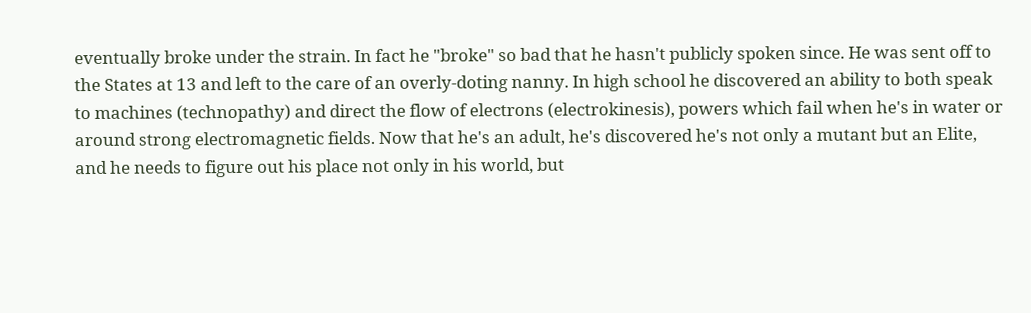eventually broke under the strain. In fact he "broke" so bad that he hasn't publicly spoken since. He was sent off to the States at 13 and left to the care of an overly-doting nanny. In high school he discovered an ability to both speak to machines (technopathy) and direct the flow of electrons (electrokinesis), powers which fail when he's in water or around strong electromagnetic fields. Now that he's an adult, he's discovered he's not only a mutant but an Elite, and he needs to figure out his place not only in his world, but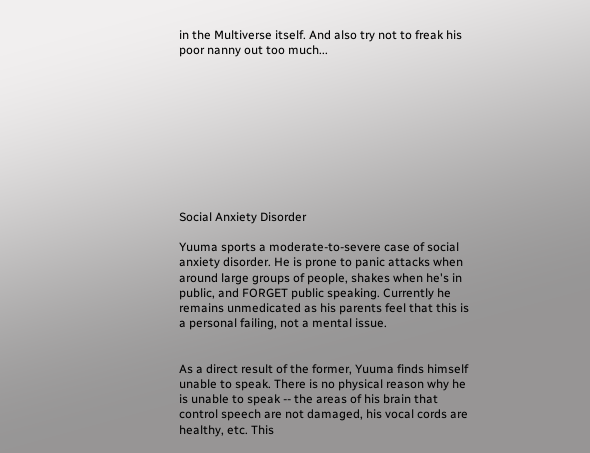in the Multiverse itself. And also try not to freak his poor nanny out too much...










Social Anxiety Disorder

Yuuma sports a moderate-to-severe case of social anxiety disorder. He is prone to panic attacks when around large groups of people, shakes when he's in public, and FORGET public speaking. Currently he remains unmedicated as his parents feel that this is a personal failing, not a mental issue.


As a direct result of the former, Yuuma finds himself unable to speak. There is no physical reason why he is unable to speak -- the areas of his brain that control speech are not damaged, his vocal cords are healthy, etc. This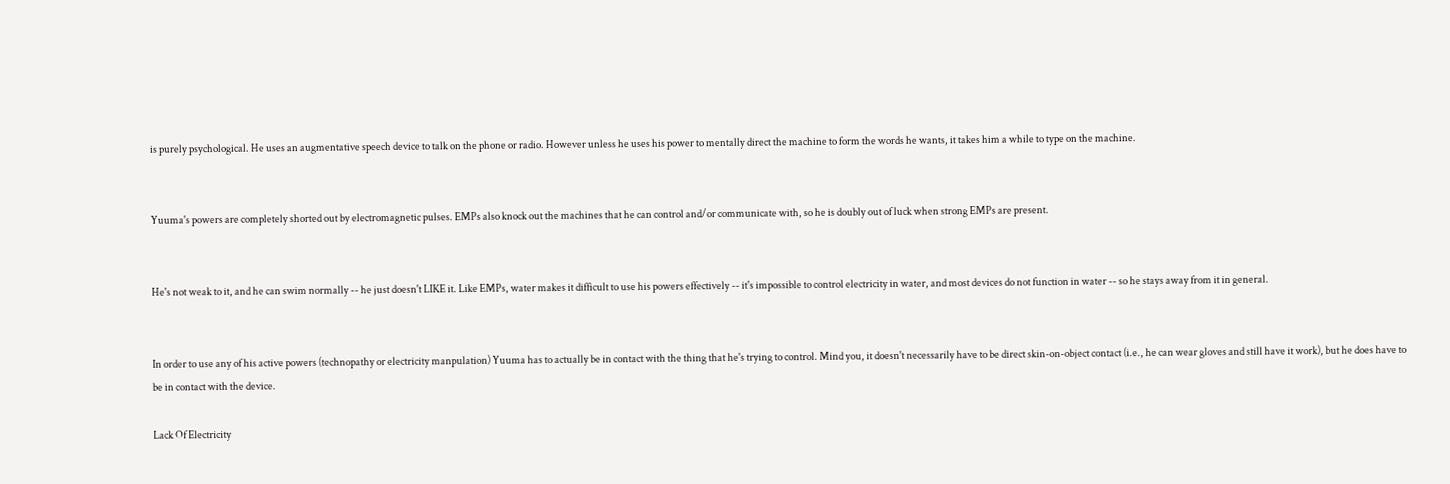is purely psychological. He uses an augmentative speech device to talk on the phone or radio. However unless he uses his power to mentally direct the machine to form the words he wants, it takes him a while to type on the machine.


Yuuma's powers are completely shorted out by electromagnetic pulses. EMPs also knock out the machines that he can control and/or communicate with, so he is doubly out of luck when strong EMPs are present.


He's not weak to it, and he can swim normally -- he just doesn't LIKE it. Like EMPs, water makes it difficult to use his powers effectively -- it's impossible to control electricity in water, and most devices do not function in water -- so he stays away from it in general.


In order to use any of his active powers (technopathy or electricity manpulation) Yuuma has to actually be in contact with the thing that he's trying to control. Mind you, it doesn't necessarily have to be direct skin-on-object contact (i.e., he can wear gloves and still have it work), but he does have to be in contact with the device.

Lack Of Electricity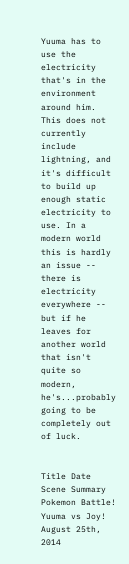Yuuma has to use the electricity that's in the environment around him. This does not currently include lightning, and it's difficult to build up enough static electricity to use. In a modern world this is hardly an issue -- there is electricity everywhere -- but if he leaves for another world that isn't quite so modern, he's...probably going to be completely out of luck.


Title Date Scene Summary
Pokemon Battle! Yuuma vs Joy! August 25th, 2014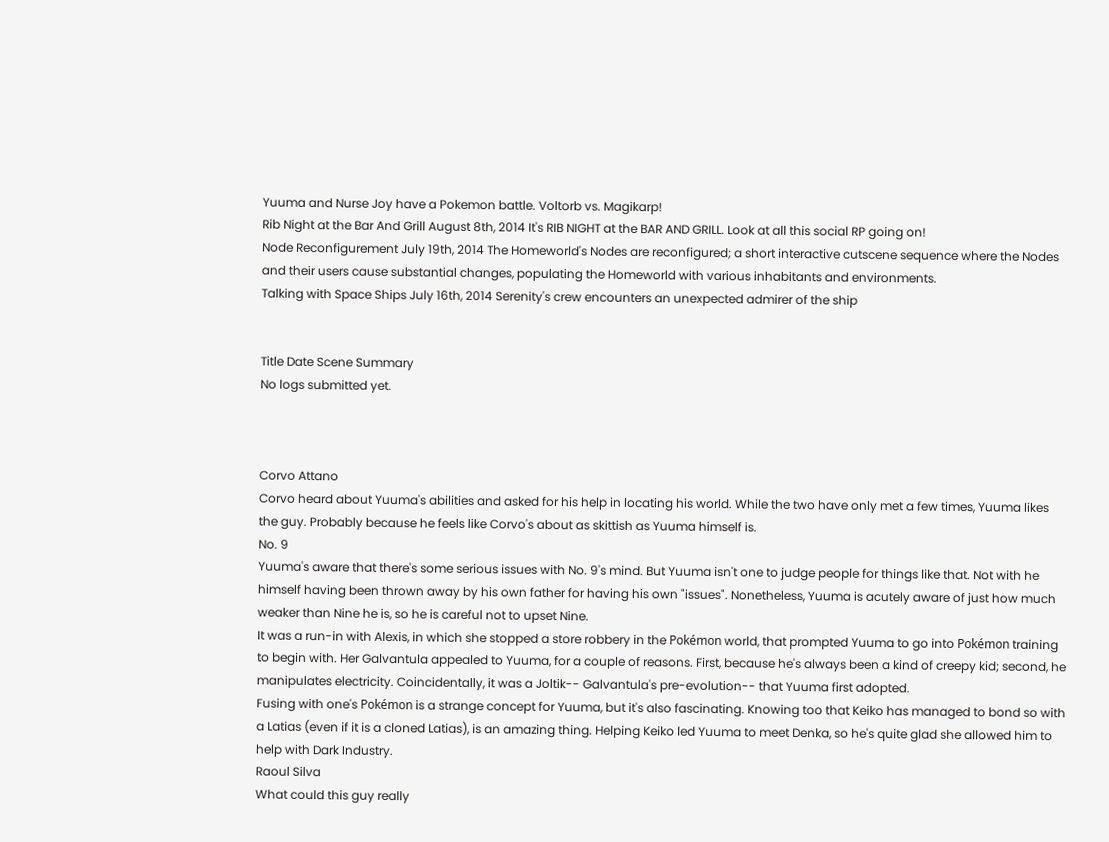Yuuma and Nurse Joy have a Pokemon battle. Voltorb vs. Magikarp!
Rib Night at the Bar And Grill August 8th, 2014 It's RIB NIGHT at the BAR AND GRILL. Look at all this social RP going on!
Node Reconfigurement July 19th, 2014 The Homeworld's Nodes are reconfigured; a short interactive cutscene sequence where the Nodes and their users cause substantial changes, populating the Homeworld with various inhabitants and environments.
Talking with Space Ships July 16th, 2014 Serenity's crew encounters an unexpected admirer of the ship


Title Date Scene Summary
No logs submitted yet.



Corvo Attano
Corvo heard about Yuuma's abilities and asked for his help in locating his world. While the two have only met a few times, Yuuma likes the guy. Probably because he feels like Corvo's about as skittish as Yuuma himself is.
No. 9
Yuuma's aware that there's some serious issues with No. 9's mind. But Yuuma isn't one to judge people for things like that. Not with he himself having been thrown away by his own father for having his own "issues". Nonetheless, Yuuma is acutely aware of just how much weaker than Nine he is, so he is careful not to upset Nine.
It was a run-in with Alexis, in which she stopped a store robbery in the Pokémon world, that prompted Yuuma to go into Pokémon training to begin with. Her Galvantula appealed to Yuuma, for a couple of reasons. First, because he's always been a kind of creepy kid; second, he manipulates electricity. Coincidentally, it was a Joltik-- Galvantula's pre-evolution-- that Yuuma first adopted.
Fusing with one's Pokémon is a strange concept for Yuuma, but it's also fascinating. Knowing too that Keiko has managed to bond so with a Latias (even if it is a cloned Latias), is an amazing thing. Helping Keiko led Yuuma to meet Denka, so he's quite glad she allowed him to help with Dark Industry.
Raoul Silva
What could this guy really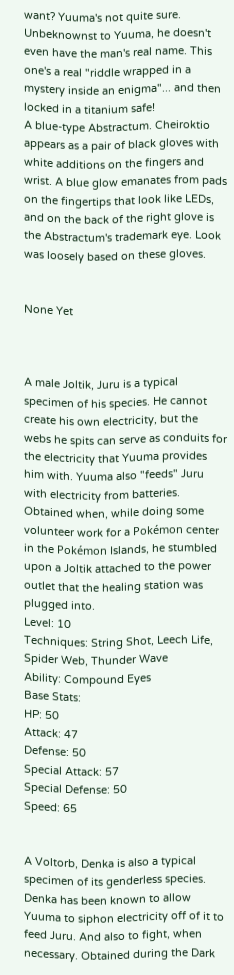want? Yuuma's not quite sure. Unbeknownst to Yuuma, he doesn't even have the man's real name. This one's a real "riddle wrapped in a mystery inside an enigma"... and then locked in a titanium safe!
A blue-type Abstractum. Cheiroktio appears as a pair of black gloves with white additions on the fingers and wrist. A blue glow emanates from pads on the fingertips that look like LEDs, and on the back of the right glove is the Abstractum's trademark eye. Look was loosely based on these gloves.


None Yet



A male Joltik, Juru is a typical specimen of his species. He cannot create his own electricity, but the webs he spits can serve as conduits for the electricity that Yuuma provides him with. Yuuma also "feeds" Juru with electricity from batteries. Obtained when, while doing some volunteer work for a Pokémon center in the Pokémon Islands, he stumbled upon a Joltik attached to the power outlet that the healing station was plugged into.
Level: 10
Techniques: String Shot, Leech Life, Spider Web, Thunder Wave
Ability: Compound Eyes
Base Stats:
HP: 50
Attack: 47
Defense: 50
Special Attack: 57
Special Defense: 50
Speed: 65


A Voltorb, Denka is also a typical specimen of its genderless species. Denka has been known to allow Yuuma to siphon electricity off of it to feed Juru. And also to fight, when necessary. Obtained during the Dark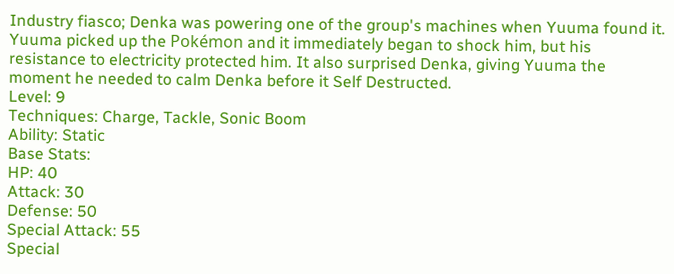Industry fiasco; Denka was powering one of the group's machines when Yuuma found it. Yuuma picked up the Pokémon and it immediately began to shock him, but his resistance to electricity protected him. It also surprised Denka, giving Yuuma the moment he needed to calm Denka before it Self Destructed.
Level: 9
Techniques: Charge, Tackle, Sonic Boom
Ability: Static
Base Stats:
HP: 40
Attack: 30
Defense: 50
Special Attack: 55
Special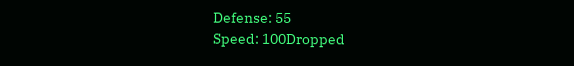Defense: 55
Speed: 100Dropped